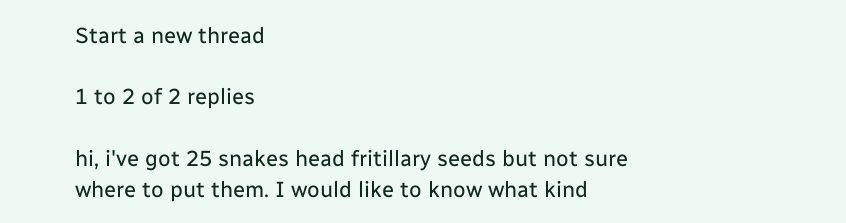Start a new thread

1 to 2 of 2 replies

hi, i've got 25 snakes head fritillary seeds but not sure where to put them. I would like to know what kind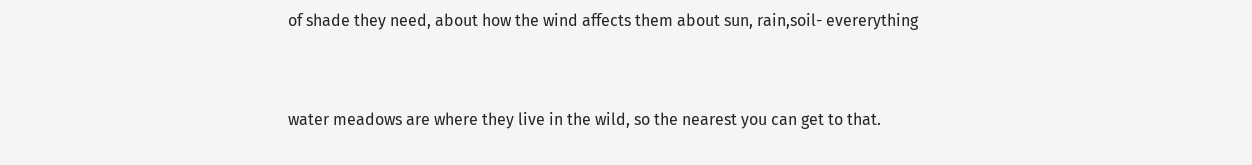of shade they need, about how the wind affects them about sun, rain,soil- evererything



water meadows are where they live in the wild, so the nearest you can get to that.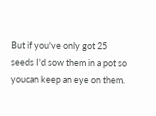But if you've only got 25 seeds I'd sow them in a pot so youcan keep an eye on them.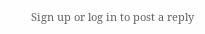Sign up or log in to post a reply